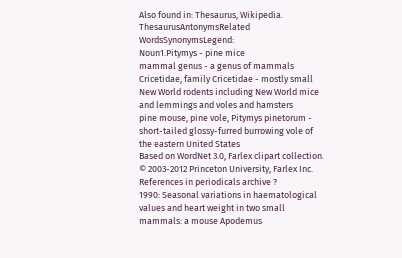Also found in: Thesaurus, Wikipedia.
ThesaurusAntonymsRelated WordsSynonymsLegend:
Noun1.Pitymys - pine mice
mammal genus - a genus of mammals
Cricetidae, family Cricetidae - mostly small New World rodents including New World mice and lemmings and voles and hamsters
pine mouse, pine vole, Pitymys pinetorum - short-tailed glossy-furred burrowing vole of the eastern United States
Based on WordNet 3.0, Farlex clipart collection. © 2003-2012 Princeton University, Farlex Inc.
References in periodicals archive ?
1990: Seasonal variations in haematological values and heart weight in two small mammals: a mouse Apodemus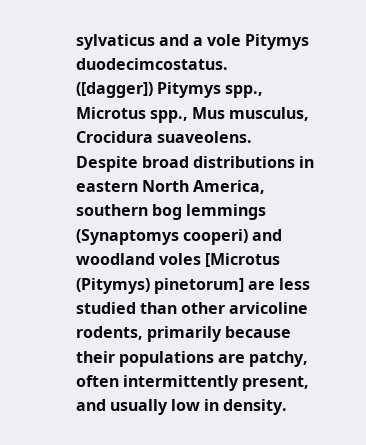sylvaticus and a vole Pitymys duodecimcostatus.
([dagger]) Pitymys spp., Microtus spp., Mus musculus, Crocidura suaveolens.
Despite broad distributions in eastern North America, southern bog lemmings (Synaptomys cooperi) and woodland voles [Microtus (Pitymys) pinetorum] are less studied than other arvicoline rodents, primarily because their populations are patchy, often intermittently present, and usually low in density.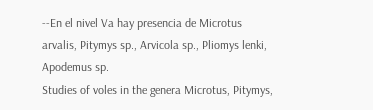--En el nivel Va hay presencia de Microtus arvalis, Pitymys sp., Arvicola sp., Pliomys lenki, Apodemus sp.
Studies of voles in the genera Microtus, Pitymys,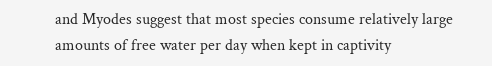and Myodes suggest that most species consume relatively large amounts of free water per day when kept in captivity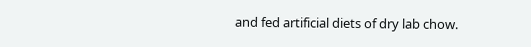and fed artificial diets of dry lab chow.